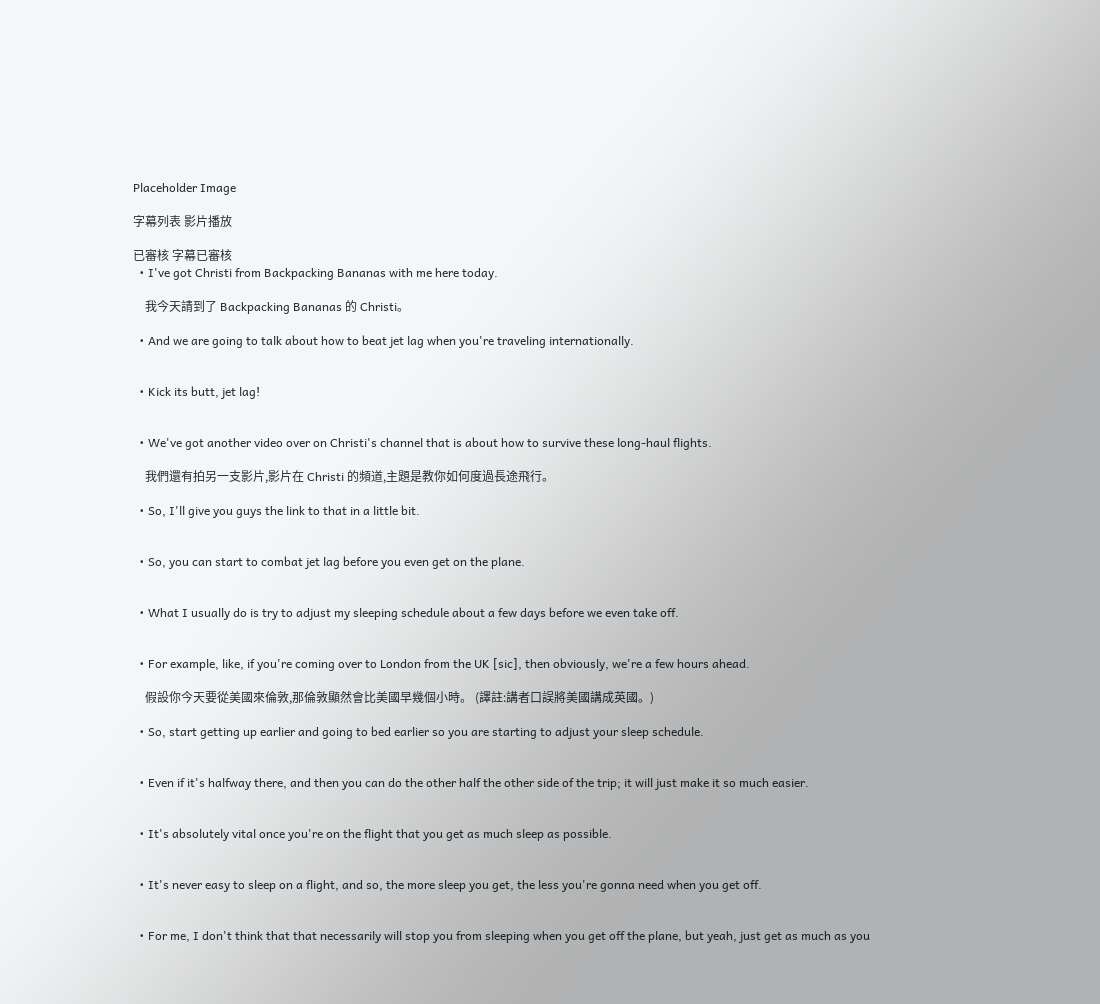Placeholder Image

字幕列表 影片播放

已審核 字幕已審核
  • I've got Christi from Backpacking Bananas with me here today.

    我今天請到了 Backpacking Bananas 的 Christi。

  • And we are going to talk about how to beat jet lag when you're traveling internationally.


  • Kick its butt, jet lag!


  • We've got another video over on Christi's channel that is about how to survive these long-haul flights.

    我們還有拍另一支影片,影片在 Christi 的頻道,主題是教你如何度過長途飛行。

  • So, I'll give you guys the link to that in a little bit.


  • So, you can start to combat jet lag before you even get on the plane.


  • What I usually do is try to adjust my sleeping schedule about a few days before we even take off.


  • For example, like, if you're coming over to London from the UK [sic], then obviously, we're a few hours ahead.

    假設你今天要從美國來倫敦,那倫敦顯然會比美國早幾個小時。 (譯註:講者口誤將美國講成英國。)

  • So, start getting up earlier and going to bed earlier so you are starting to adjust your sleep schedule.


  • Even if it's halfway there, and then you can do the other half the other side of the trip; it will just make it so much easier.


  • It's absolutely vital once you're on the flight that you get as much sleep as possible.


  • It's never easy to sleep on a flight, and so, the more sleep you get, the less you're gonna need when you get off.


  • For me, I don't think that that necessarily will stop you from sleeping when you get off the plane, but yeah, just get as much as you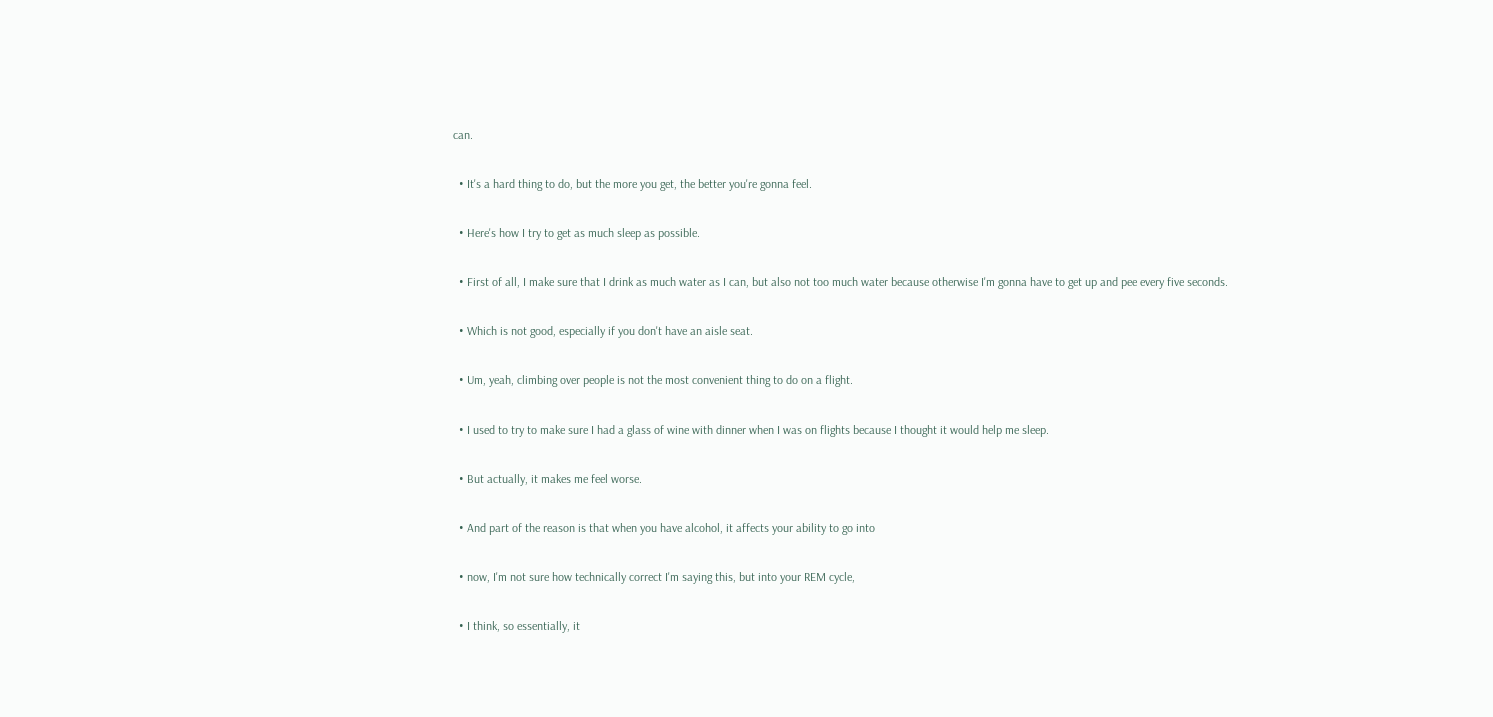can.


  • It's a hard thing to do, but the more you get, the better you're gonna feel.


  • Here's how I try to get as much sleep as possible.


  • First of all, I make sure that I drink as much water as I can, but also not too much water because otherwise I'm gonna have to get up and pee every five seconds.


  • Which is not good, especially if you don't have an aisle seat.


  • Um, yeah, climbing over people is not the most convenient thing to do on a flight.


  • I used to try to make sure I had a glass of wine with dinner when I was on flights because I thought it would help me sleep.


  • But actually, it makes me feel worse.


  • And part of the reason is that when you have alcohol, it affects your ability to go into


  • now, I'm not sure how technically correct I'm saying this, but into your REM cycle,


  • I think, so essentially, it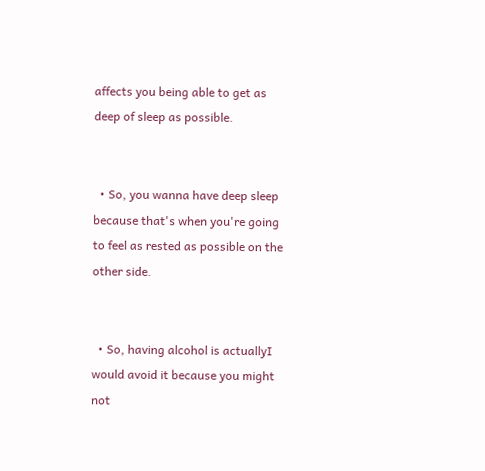affects you being able to get as deep of sleep as possible.


  • So, you wanna have deep sleep because that's when you're going to feel as rested as possible on the other side.


  • So, having alcohol is actuallyI would avoid it because you might not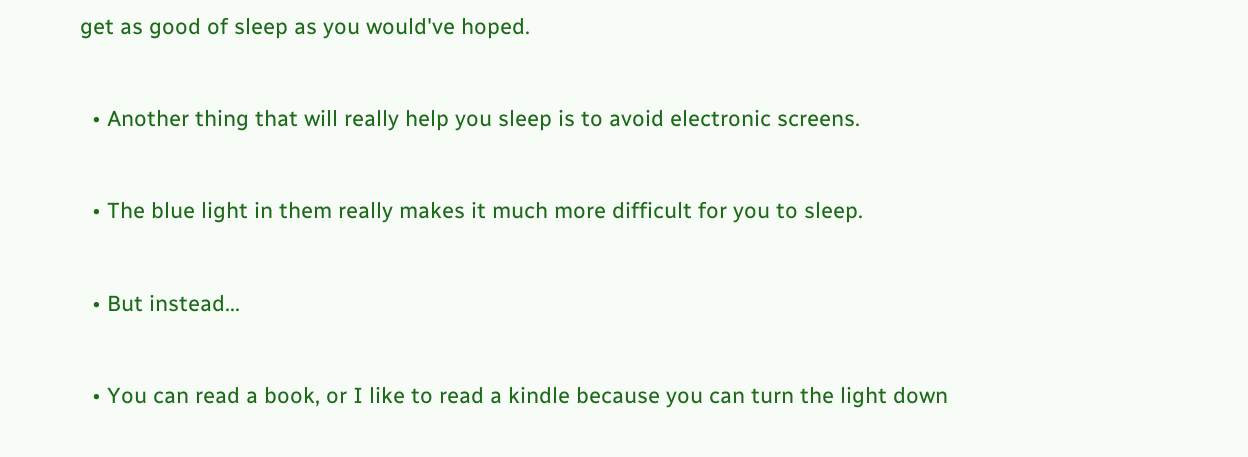get as good of sleep as you would've hoped.


  • Another thing that will really help you sleep is to avoid electronic screens.


  • The blue light in them really makes it much more difficult for you to sleep.


  • But instead...


  • You can read a book, or I like to read a kindle because you can turn the light down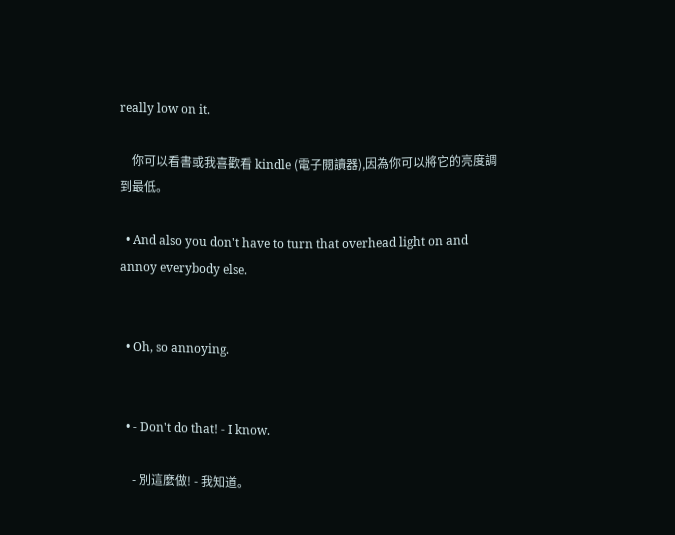really low on it.

    你可以看書或我喜歡看 kindle (電子閱讀器),因為你可以將它的亮度調到最低。

  • And also you don't have to turn that overhead light on and annoy everybody else.


  • Oh, so annoying.


  • - Don't do that! - I know.

    - 別這麼做! - 我知道。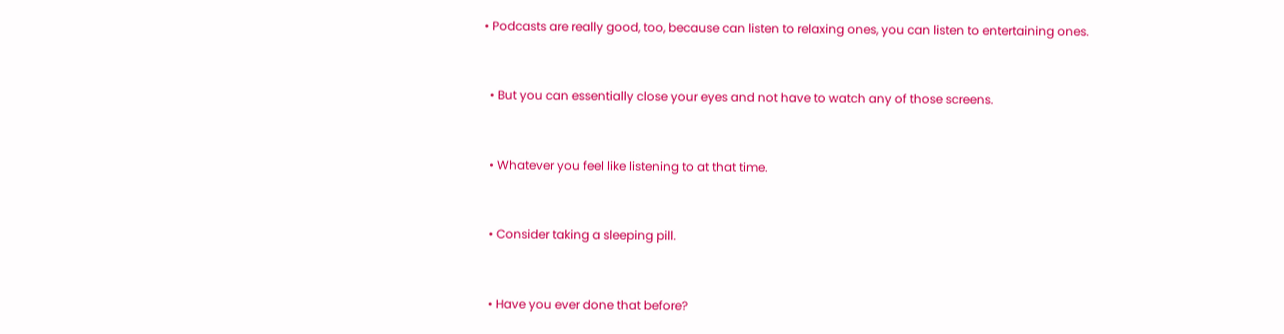• Podcasts are really good, too, because can listen to relaxing ones, you can listen to entertaining ones.


  • But you can essentially close your eyes and not have to watch any of those screens.


  • Whatever you feel like listening to at that time.


  • Consider taking a sleeping pill.


  • Have you ever done that before?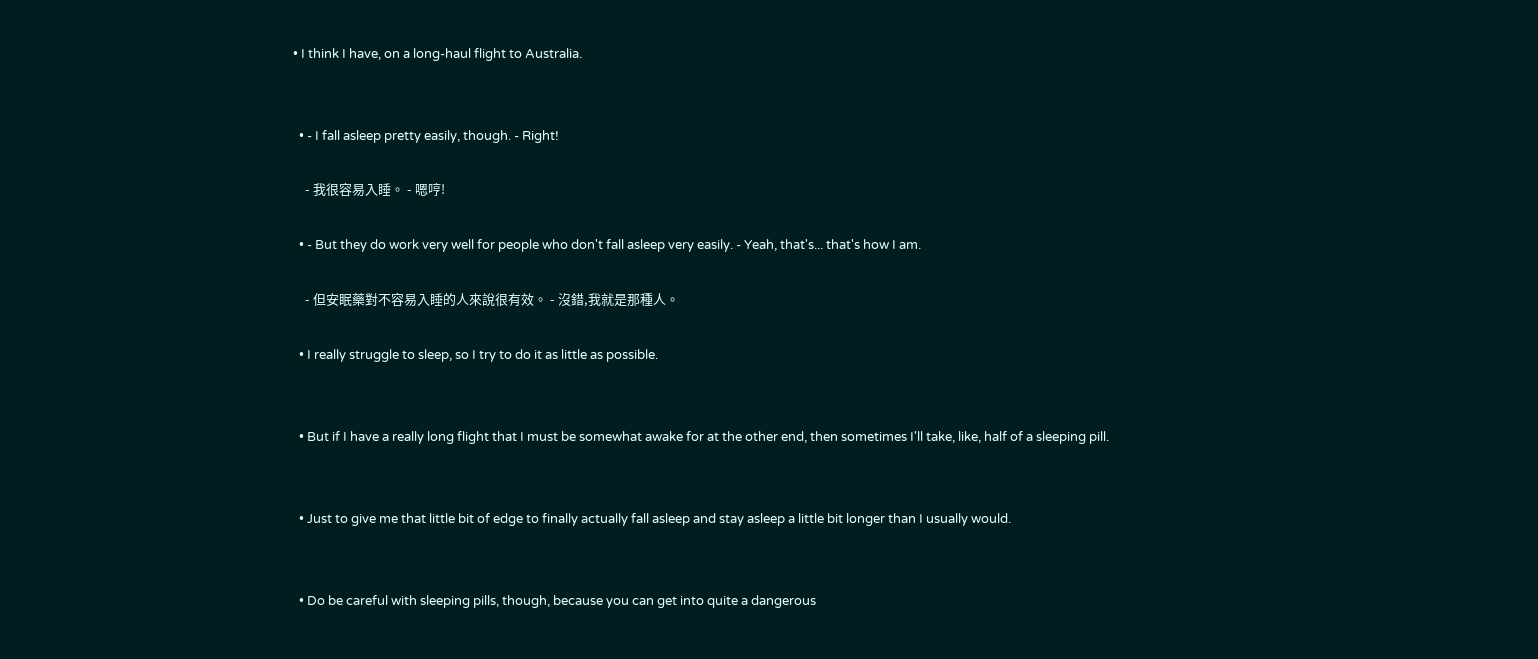• I think I have, on a long-haul flight to Australia.


  • - I fall asleep pretty easily, though. - Right!

    - 我很容易入睡。 - 嗯哼!

  • - But they do work very well for people who don't fall asleep very easily. - Yeah, that's... that's how I am.

    - 但安眠藥對不容易入睡的人來說很有效。 - 沒錯,我就是那種人。

  • I really struggle to sleep, so I try to do it as little as possible.


  • But if I have a really long flight that I must be somewhat awake for at the other end, then sometimes I'll take, like, half of a sleeping pill.


  • Just to give me that little bit of edge to finally actually fall asleep and stay asleep a little bit longer than I usually would.


  • Do be careful with sleeping pills, though, because you can get into quite a dangerous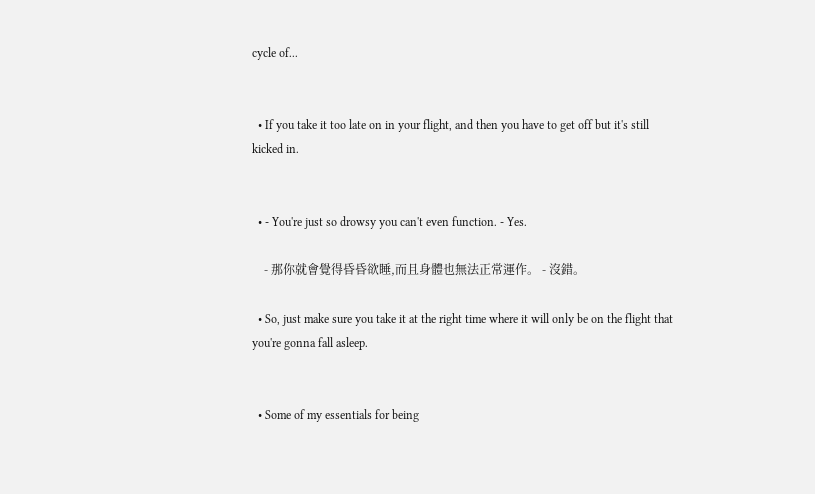cycle of...


  • If you take it too late on in your flight, and then you have to get off but it's still kicked in.


  • - You're just so drowsy you can't even function. - Yes.

    - 那你就會覺得昏昏欲睡,而且身體也無法正常運作。 - 沒錯。

  • So, just make sure you take it at the right time where it will only be on the flight that you're gonna fall asleep.


  • Some of my essentials for being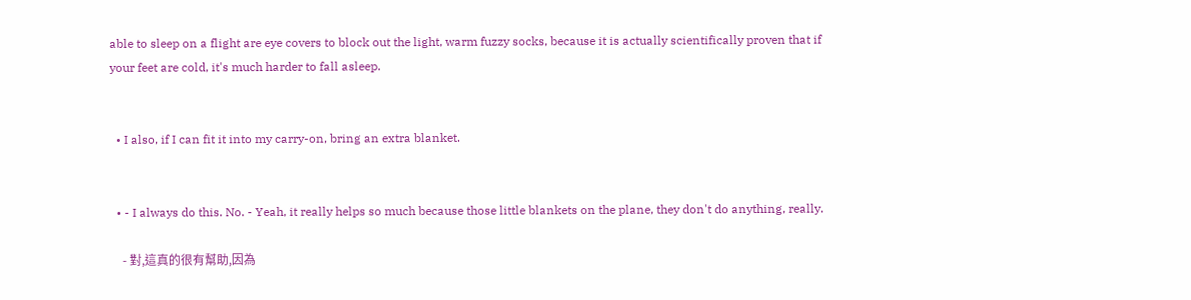able to sleep on a flight are eye covers to block out the light, warm fuzzy socks, because it is actually scientifically proven that if your feet are cold, it's much harder to fall asleep.


  • I also, if I can fit it into my carry-on, bring an extra blanket.


  • - I always do this. No. - Yeah, it really helps so much because those little blankets on the plane, they don't do anything, really.

    - 對,這真的很有幫助,因為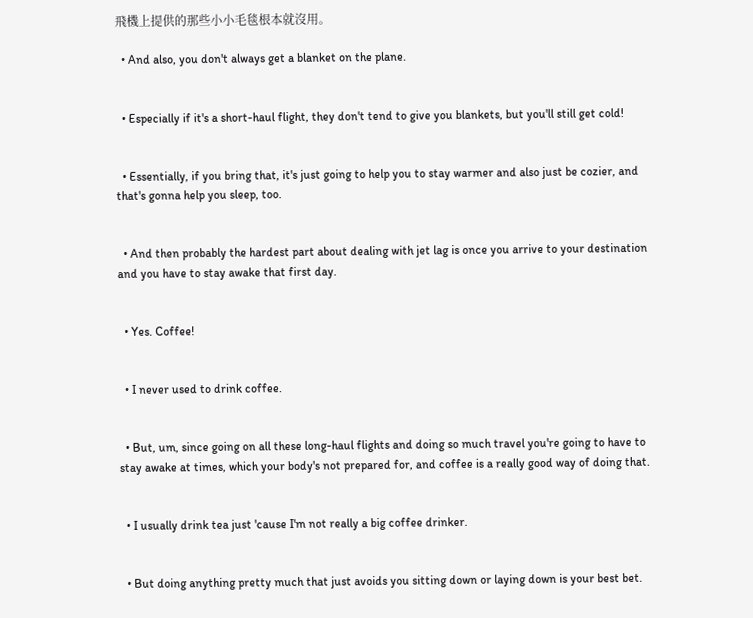飛機上提供的那些小小毛毯根本就沒用。

  • And also, you don't always get a blanket on the plane.


  • Especially if it's a short-haul flight, they don't tend to give you blankets, but you'll still get cold!


  • Essentially, if you bring that, it's just going to help you to stay warmer and also just be cozier, and that's gonna help you sleep, too.


  • And then probably the hardest part about dealing with jet lag is once you arrive to your destination and you have to stay awake that first day.


  • Yes. Coffee!


  • I never used to drink coffee.


  • But, um, since going on all these long-haul flights and doing so much travel you're going to have to stay awake at times, which your body's not prepared for, and coffee is a really good way of doing that.


  • I usually drink tea just 'cause I'm not really a big coffee drinker.


  • But doing anything pretty much that just avoids you sitting down or laying down is your best bet.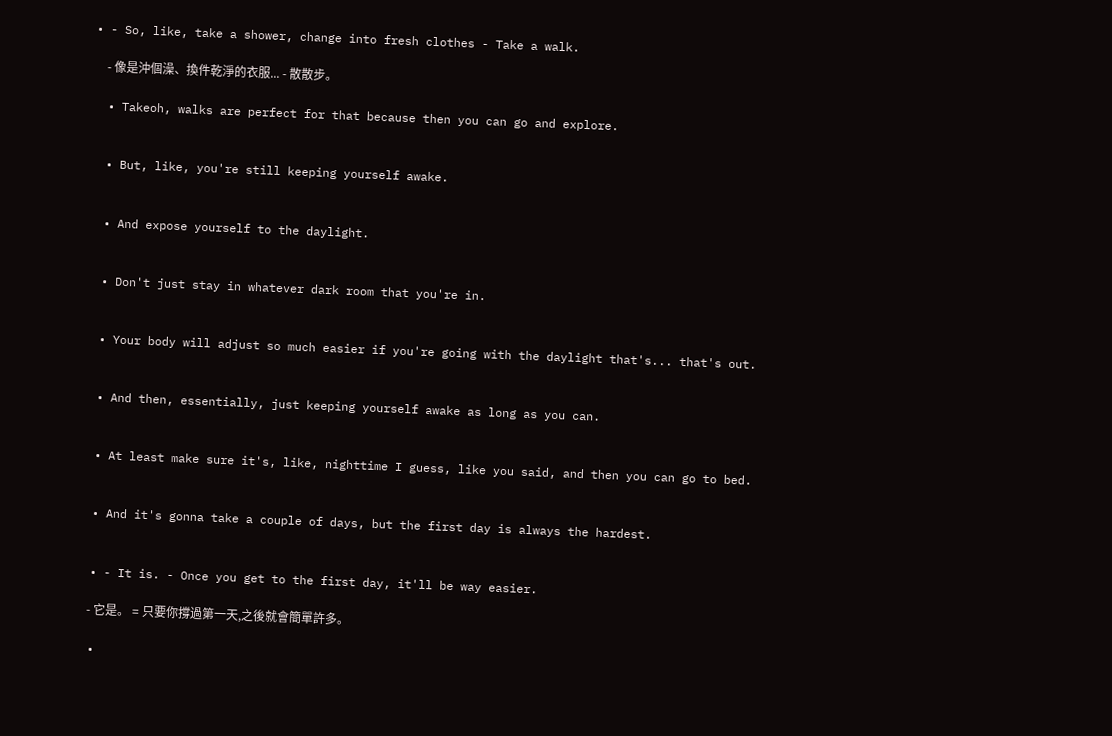• - So, like, take a shower, change into fresh clothes - Take a walk.

    - 像是沖個澡、換件乾淨的衣服... - 散散步。

  • Takeoh, walks are perfect for that because then you can go and explore.


  • But, like, you're still keeping yourself awake.


  • And expose yourself to the daylight.


  • Don't just stay in whatever dark room that you're in.


  • Your body will adjust so much easier if you're going with the daylight that's... that's out.


  • And then, essentially, just keeping yourself awake as long as you can.


  • At least make sure it's, like, nighttime I guess, like you said, and then you can go to bed.


  • And it's gonna take a couple of days, but the first day is always the hardest.


  • - It is. - Once you get to the first day, it'll be way easier.

    - 它是。 = 只要你撐過第一天,之後就會簡單許多。

  •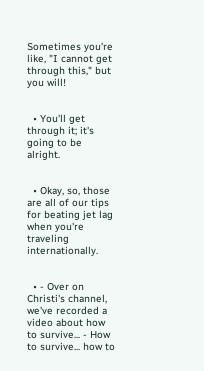Sometimes you're like, "I cannot get through this," but you will!


  • You'll get through it; it's going to be alright.


  • Okay, so, those are all of our tips for beating jet lag when you're traveling internationally.


  • - Over on Christi's channel, we've recorded a video about how to survive... - How to survive... how to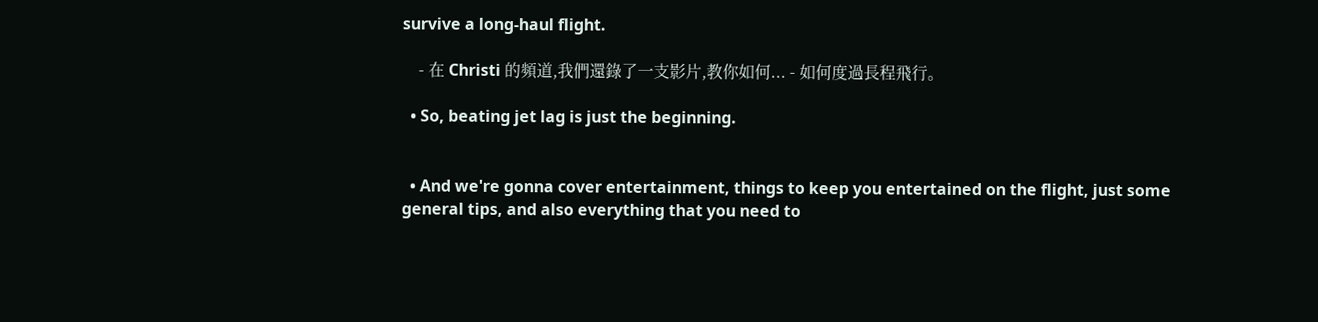survive a long-haul flight.

    - 在 Christi 的頻道,我們還錄了一支影片,教你如何... - 如何度過長程飛行。

  • So, beating jet lag is just the beginning.


  • And we're gonna cover entertainment, things to keep you entertained on the flight, just some general tips, and also everything that you need to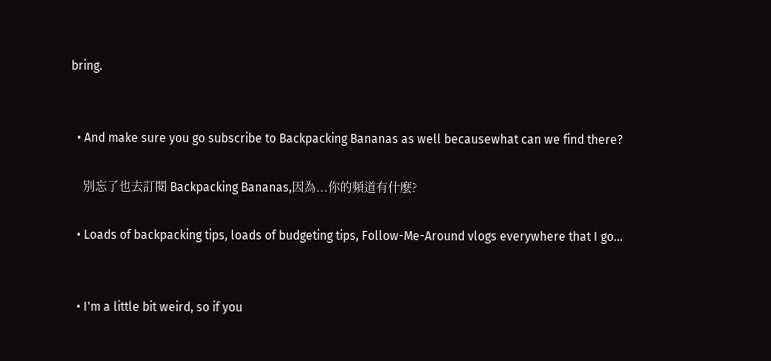bring.


  • And make sure you go subscribe to Backpacking Bananas as well becausewhat can we find there?

    別忘了也去訂閱 Backpacking Bananas,因為...你的頻道有什麼?

  • Loads of backpacking tips, loads of budgeting tips, Follow-Me-Around vlogs everywhere that I go...


  • I'm a little bit weird, so if you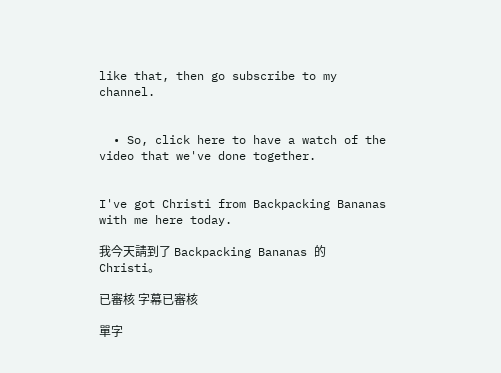like that, then go subscribe to my channel.


  • So, click here to have a watch of the video that we've done together.


I've got Christi from Backpacking Bananas with me here today.

我今天請到了 Backpacking Bananas 的 Christi。

已審核 字幕已審核

單字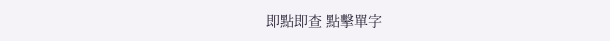即點即查 點擊單字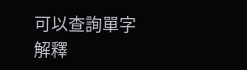可以查詢單字解釋